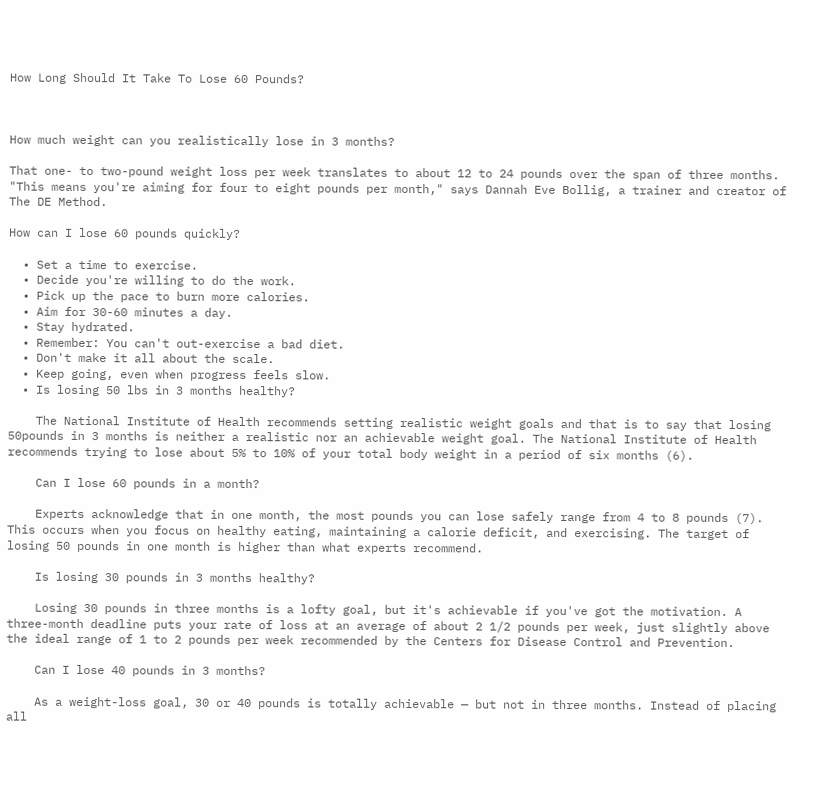How Long Should It Take To Lose 60 Pounds?



How much weight can you realistically lose in 3 months?

That one- to two-pound weight loss per week translates to about 12 to 24 pounds over the span of three months. "This means you're aiming for four to eight pounds per month," says Dannah Eve Bollig, a trainer and creator of The DE Method.

How can I lose 60 pounds quickly?

  • Set a time to exercise.
  • Decide you're willing to do the work.
  • Pick up the pace to burn more calories.
  • Aim for 30-60 minutes a day.
  • Stay hydrated.
  • Remember: You can't out-exercise a bad diet.
  • Don't make it all about the scale.
  • Keep going, even when progress feels slow.
  • Is losing 50 lbs in 3 months healthy?

    The National Institute of Health recommends setting realistic weight goals and that is to say that losing 50pounds in 3 months is neither a realistic nor an achievable weight goal. The National Institute of Health recommends trying to lose about 5% to 10% of your total body weight in a period of six months (6).

    Can I lose 60 pounds in a month?

    Experts acknowledge that in one month, the most pounds you can lose safely range from 4 to 8 pounds (7). This occurs when you focus on healthy eating, maintaining a calorie deficit, and exercising. The target of losing 50 pounds in one month is higher than what experts recommend.

    Is losing 30 pounds in 3 months healthy?

    Losing 30 pounds in three months is a lofty goal, but it's achievable if you've got the motivation. A three-month deadline puts your rate of loss at an average of about 2 1/2 pounds per week, just slightly above the ideal range of 1 to 2 pounds per week recommended by the Centers for Disease Control and Prevention.

    Can I lose 40 pounds in 3 months?

    As a weight-loss goal, 30 or 40 pounds is totally achievable — but not in three months. Instead of placing all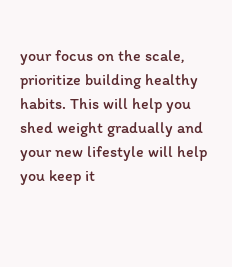your focus on the scale, prioritize building healthy habits. This will help you shed weight gradually and your new lifestyle will help you keep it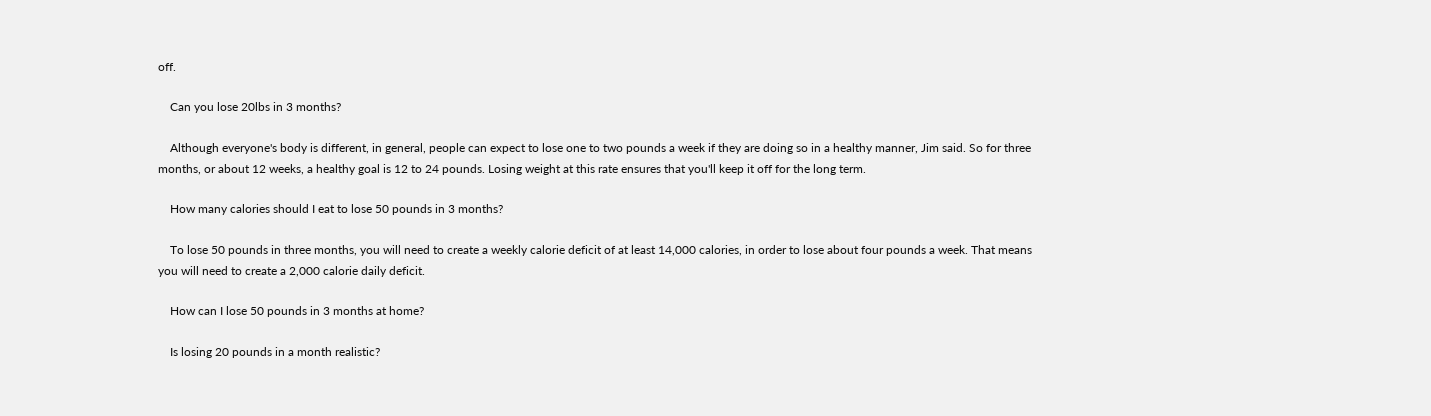off.

    Can you lose 20lbs in 3 months?

    Although everyone's body is different, in general, people can expect to lose one to two pounds a week if they are doing so in a healthy manner, Jim said. So for three months, or about 12 weeks, a healthy goal is 12 to 24 pounds. Losing weight at this rate ensures that you'll keep it off for the long term.

    How many calories should I eat to lose 50 pounds in 3 months?

    To lose 50 pounds in three months, you will need to create a weekly calorie deficit of at least 14,000 calories, in order to lose about four pounds a week. That means you will need to create a 2,000 calorie daily deficit.

    How can I lose 50 pounds in 3 months at home?

    Is losing 20 pounds in a month realistic?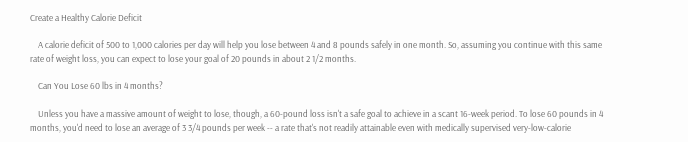Create a Healthy Calorie Deficit

    A calorie deficit of 500 to 1,000 calories per day will help you lose between 4 and 8 pounds safely in one month. So, assuming you continue with this same rate of weight loss, you can expect to lose your goal of 20 pounds in about 2 1/2 months.

    Can You Lose 60 lbs in 4 months?

    Unless you have a massive amount of weight to lose, though, a 60-pound loss isn't a safe goal to achieve in a scant 16-week period. To lose 60 pounds in 4 months, you'd need to lose an average of 3 3/4 pounds per week -- a rate that's not readily attainable even with medically supervised very-low-calorie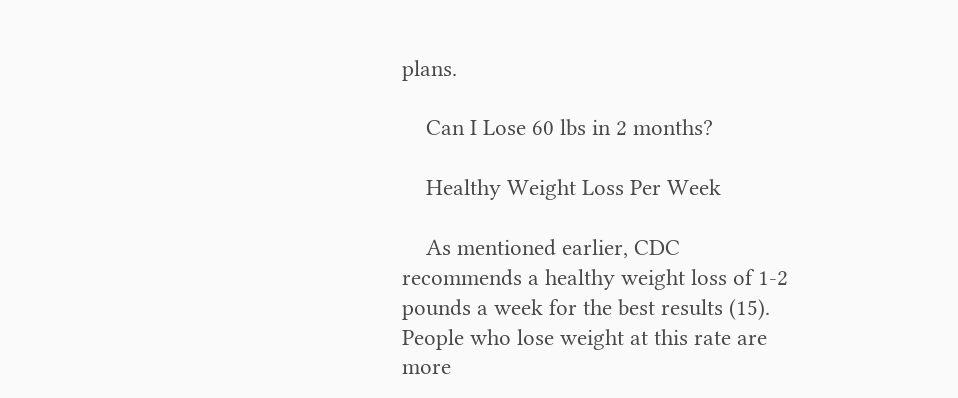plans.

    Can I Lose 60 lbs in 2 months?

    Healthy Weight Loss Per Week

    As mentioned earlier, CDC recommends a healthy weight loss of 1-2 pounds a week for the best results (15). People who lose weight at this rate are more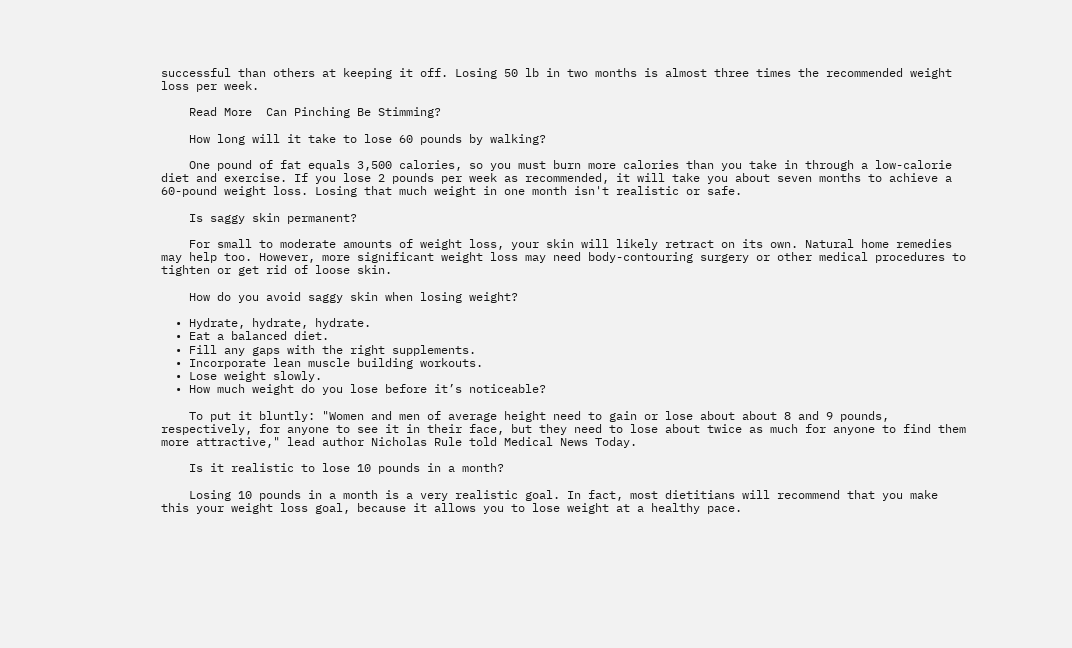successful than others at keeping it off. Losing 50 lb in two months is almost three times the recommended weight loss per week.

    Read More  Can Pinching Be Stimming?

    How long will it take to lose 60 pounds by walking?

    One pound of fat equals 3,500 calories, so you must burn more calories than you take in through a low-calorie diet and exercise. If you lose 2 pounds per week as recommended, it will take you about seven months to achieve a 60-pound weight loss. Losing that much weight in one month isn't realistic or safe.

    Is saggy skin permanent?

    For small to moderate amounts of weight loss, your skin will likely retract on its own. Natural home remedies may help too. However, more significant weight loss may need body-contouring surgery or other medical procedures to tighten or get rid of loose skin.

    How do you avoid saggy skin when losing weight?

  • Hydrate, hydrate, hydrate.
  • Eat a balanced diet.
  • Fill any gaps with the right supplements.
  • Incorporate lean muscle building workouts.
  • Lose weight slowly.
  • How much weight do you lose before it’s noticeable?

    To put it bluntly: "Women and men of average height need to gain or lose about about 8 and 9 pounds, respectively, for anyone to see it in their face, but they need to lose about twice as much for anyone to find them more attractive," lead author Nicholas Rule told Medical News Today.

    Is it realistic to lose 10 pounds in a month?

    Losing 10 pounds in a month is a very realistic goal. In fact, most dietitians will recommend that you make this your weight loss goal, because it allows you to lose weight at a healthy pace.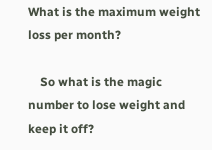What is the maximum weight loss per month?

    So what is the magic number to lose weight and keep it off?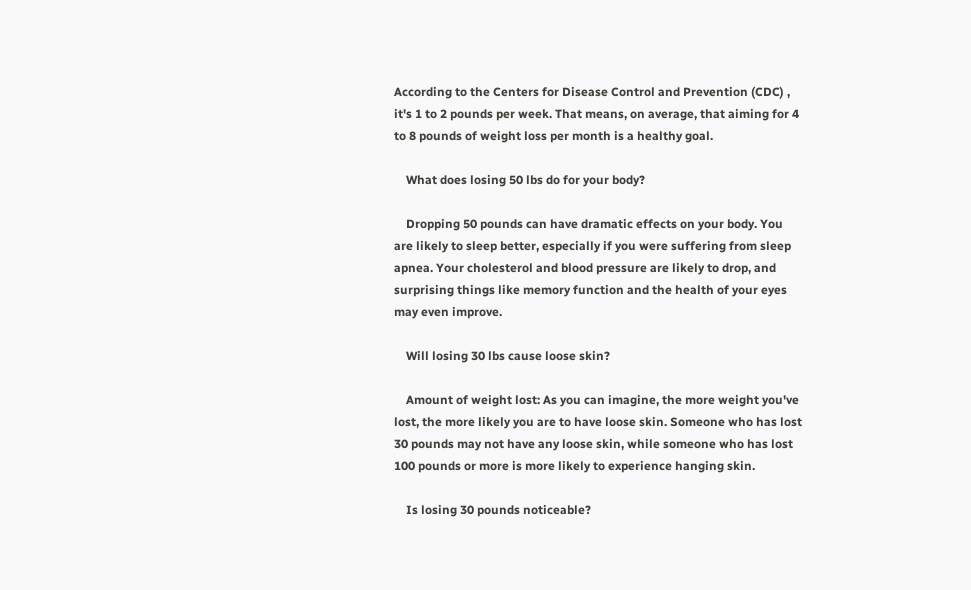According to the Centers for Disease Control and Prevention (CDC) , it's 1 to 2 pounds per week. That means, on average, that aiming for 4 to 8 pounds of weight loss per month is a healthy goal.

    What does losing 50 lbs do for your body?

    Dropping 50 pounds can have dramatic effects on your body. You are likely to sleep better, especially if you were suffering from sleep apnea. Your cholesterol and blood pressure are likely to drop, and surprising things like memory function and the health of your eyes may even improve.

    Will losing 30 lbs cause loose skin?

    Amount of weight lost: As you can imagine, the more weight you've lost, the more likely you are to have loose skin. Someone who has lost 30 pounds may not have any loose skin, while someone who has lost 100 pounds or more is more likely to experience hanging skin.

    Is losing 30 pounds noticeable?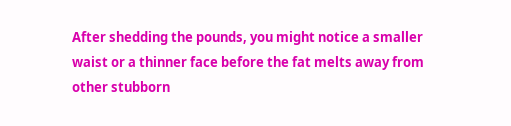After shedding the pounds, you might notice a smaller waist or a thinner face before the fat melts away from other stubborn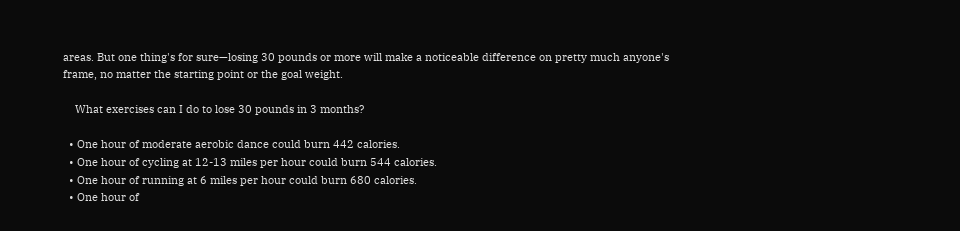areas. But one thing's for sure—losing 30 pounds or more will make a noticeable difference on pretty much anyone's frame, no matter the starting point or the goal weight.

    What exercises can I do to lose 30 pounds in 3 months?

  • One hour of moderate aerobic dance could burn 442 calories.
  • One hour of cycling at 12-13 miles per hour could burn 544 calories.
  • One hour of running at 6 miles per hour could burn 680 calories.
  • One hour of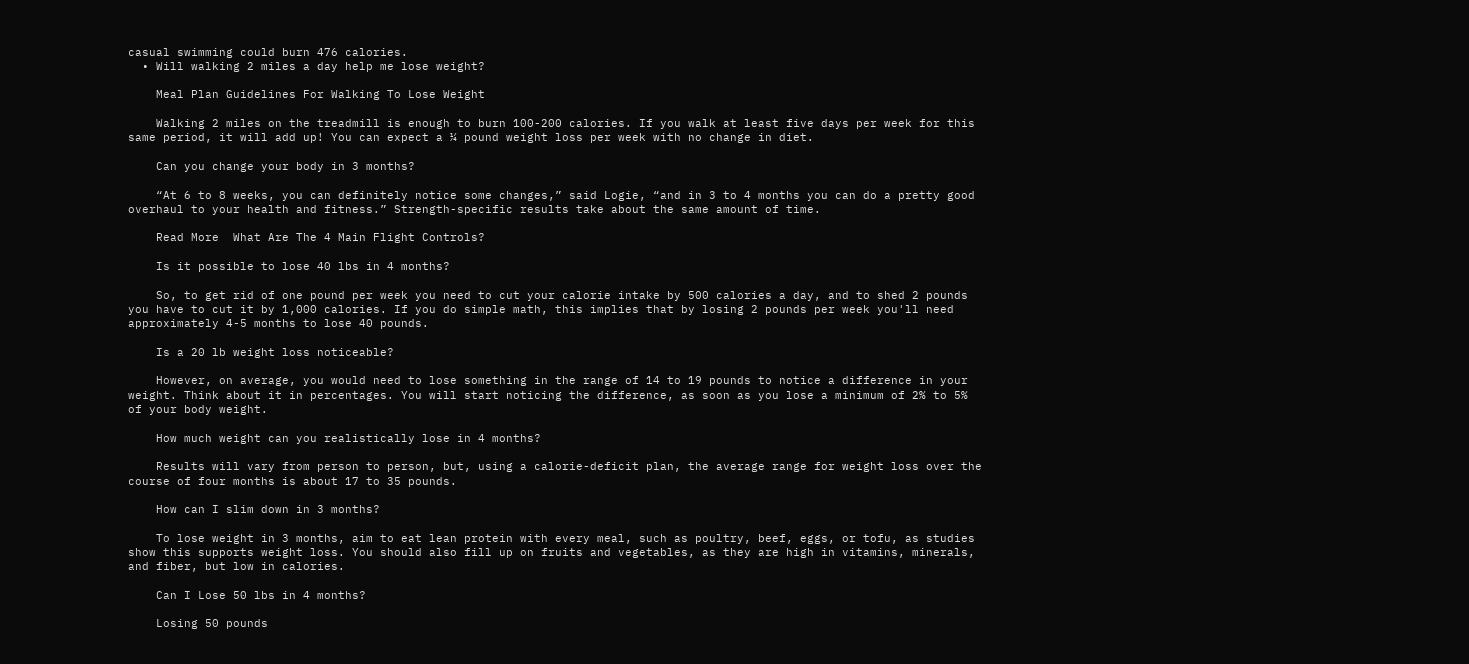casual swimming could burn 476 calories.
  • Will walking 2 miles a day help me lose weight?

    Meal Plan Guidelines For Walking To Lose Weight

    Walking 2 miles on the treadmill is enough to burn 100-200 calories. If you walk at least five days per week for this same period, it will add up! You can expect a ¼ pound weight loss per week with no change in diet.

    Can you change your body in 3 months?

    “At 6 to 8 weeks, you can definitely notice some changes,” said Logie, “and in 3 to 4 months you can do a pretty good overhaul to your health and fitness.” Strength-specific results take about the same amount of time.

    Read More  What Are The 4 Main Flight Controls?

    Is it possible to lose 40 lbs in 4 months?

    So, to get rid of one pound per week you need to cut your calorie intake by 500 calories a day, and to shed 2 pounds you have to cut it by 1,000 calories. If you do simple math, this implies that by losing 2 pounds per week you'll need approximately 4-5 months to lose 40 pounds.

    Is a 20 lb weight loss noticeable?

    However, on average, you would need to lose something in the range of 14 to 19 pounds to notice a difference in your weight. Think about it in percentages. You will start noticing the difference, as soon as you lose a minimum of 2% to 5% of your body weight.

    How much weight can you realistically lose in 4 months?

    Results will vary from person to person, but, using a calorie-deficit plan, the average range for weight loss over the course of four months is about 17 to 35 pounds.

    How can I slim down in 3 months?

    To lose weight in 3 months, aim to eat lean protein with every meal, such as poultry, beef, eggs, or tofu, as studies show this supports weight loss. You should also fill up on fruits and vegetables, as they are high in vitamins, minerals, and fiber, but low in calories.

    Can I Lose 50 lbs in 4 months?

    Losing 50 pounds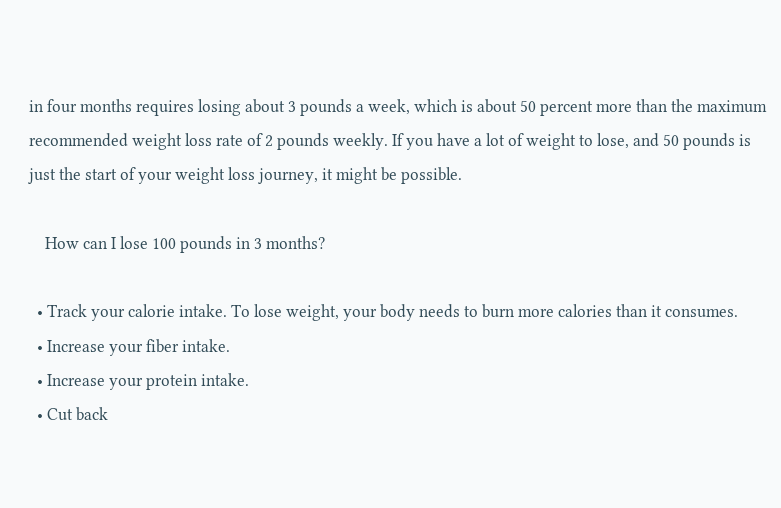in four months requires losing about 3 pounds a week, which is about 50 percent more than the maximum recommended weight loss rate of 2 pounds weekly. If you have a lot of weight to lose, and 50 pounds is just the start of your weight loss journey, it might be possible.

    How can I lose 100 pounds in 3 months?

  • Track your calorie intake. To lose weight, your body needs to burn more calories than it consumes.
  • Increase your fiber intake.
  • Increase your protein intake.
  • Cut back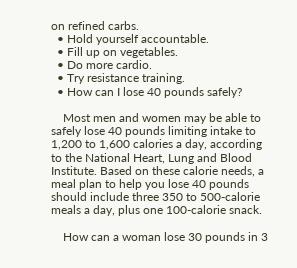on refined carbs.
  • Hold yourself accountable.
  • Fill up on vegetables.
  • Do more cardio.
  • Try resistance training.
  • How can I lose 40 pounds safely?

    Most men and women may be able to safely lose 40 pounds limiting intake to 1,200 to 1,600 calories a day, according to the National Heart, Lung and Blood Institute. Based on these calorie needs, a meal plan to help you lose 40 pounds should include three 350 to 500-calorie meals a day, plus one 100-calorie snack.

    How can a woman lose 30 pounds in 3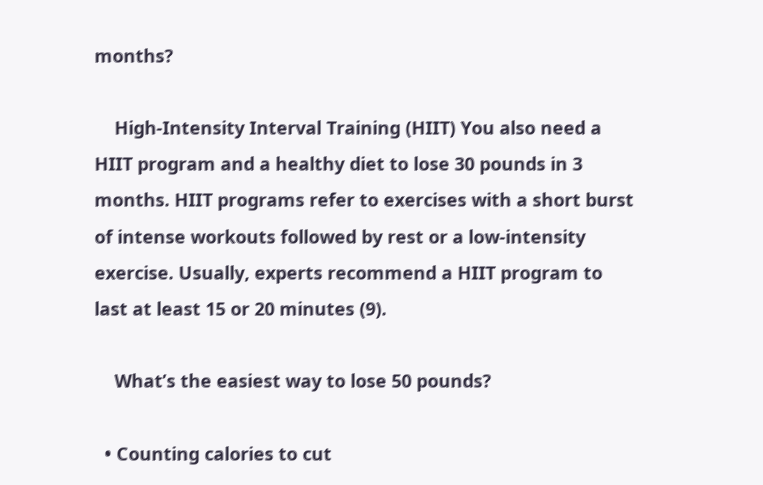months?

    High-Intensity Interval Training (HIIT) You also need a HIIT program and a healthy diet to lose 30 pounds in 3 months. HIIT programs refer to exercises with a short burst of intense workouts followed by rest or a low-intensity exercise. Usually, experts recommend a HIIT program to last at least 15 or 20 minutes (9).

    What’s the easiest way to lose 50 pounds?

  • Counting calories to cut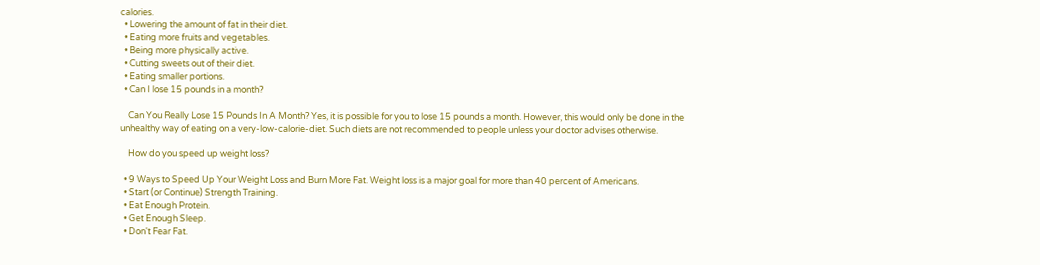calories.
  • Lowering the amount of fat in their diet.
  • Eating more fruits and vegetables.
  • Being more physically active.
  • Cutting sweets out of their diet.
  • Eating smaller portions.
  • Can I lose 15 pounds in a month?

    Can You Really Lose 15 Pounds In A Month? Yes, it is possible for you to lose 15 pounds a month. However, this would only be done in the unhealthy way of eating on a very-low-calorie-diet. Such diets are not recommended to people unless your doctor advises otherwise.

    How do you speed up weight loss?

  • 9 Ways to Speed Up Your Weight Loss and Burn More Fat. Weight loss is a major goal for more than 40 percent of Americans.
  • Start (or Continue) Strength Training.
  • Eat Enough Protein.
  • Get Enough Sleep.
  • Don't Fear Fat.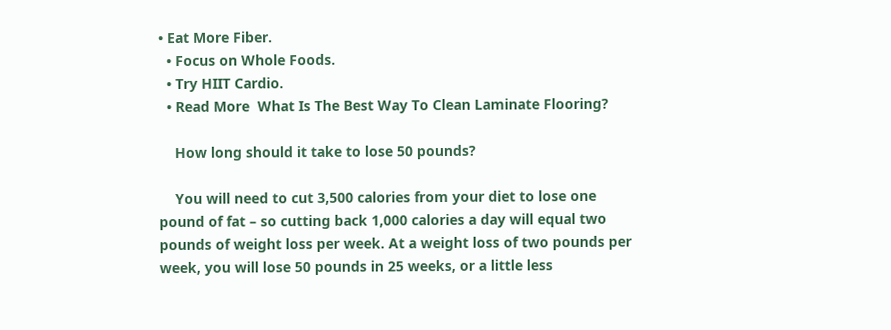• Eat More Fiber.
  • Focus on Whole Foods.
  • Try HIIT Cardio.
  • Read More  What Is The Best Way To Clean Laminate Flooring?

    How long should it take to lose 50 pounds?

    You will need to cut 3,500 calories from your diet to lose one pound of fat – so cutting back 1,000 calories a day will equal two pounds of weight loss per week. At a weight loss of two pounds per week, you will lose 50 pounds in 25 weeks, or a little less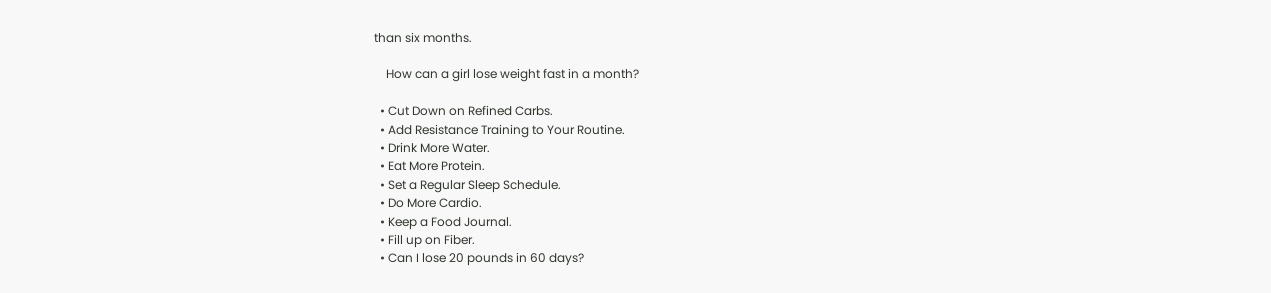than six months.

    How can a girl lose weight fast in a month?

  • Cut Down on Refined Carbs.
  • Add Resistance Training to Your Routine.
  • Drink More Water.
  • Eat More Protein.
  • Set a Regular Sleep Schedule.
  • Do More Cardio.
  • Keep a Food Journal.
  • Fill up on Fiber.
  • Can I lose 20 pounds in 60 days?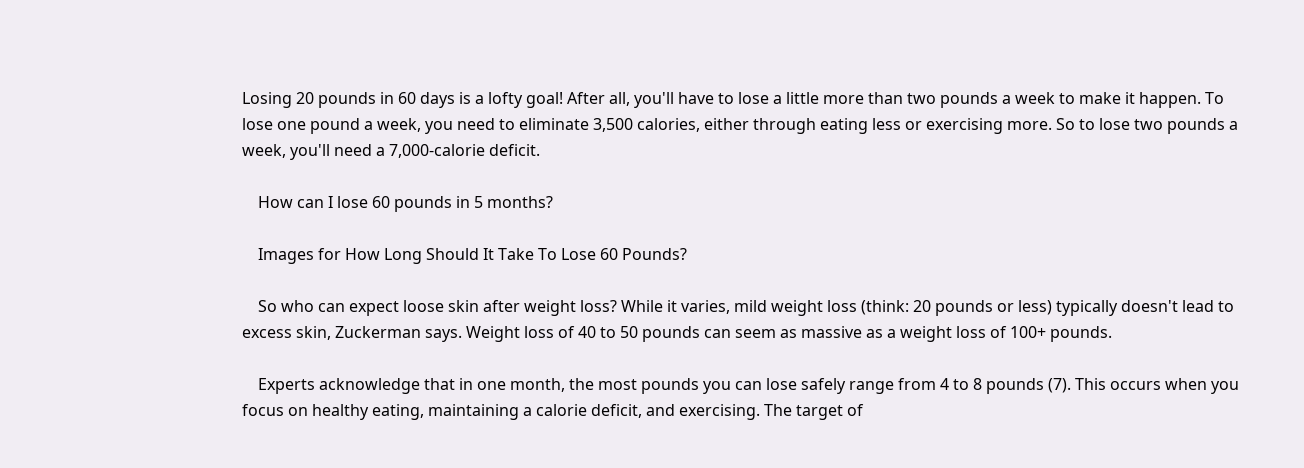Losing 20 pounds in 60 days is a lofty goal! After all, you'll have to lose a little more than two pounds a week to make it happen. To lose one pound a week, you need to eliminate 3,500 calories, either through eating less or exercising more. So to lose two pounds a week, you'll need a 7,000-calorie deficit.

    How can I lose 60 pounds in 5 months?

    Images for How Long Should It Take To Lose 60 Pounds?

    So who can expect loose skin after weight loss? While it varies, mild weight loss (think: 20 pounds or less) typically doesn't lead to excess skin, Zuckerman says. Weight loss of 40 to 50 pounds can seem as massive as a weight loss of 100+ pounds.

    Experts acknowledge that in one month, the most pounds you can lose safely range from 4 to 8 pounds (7). This occurs when you focus on healthy eating, maintaining a calorie deficit, and exercising. The target of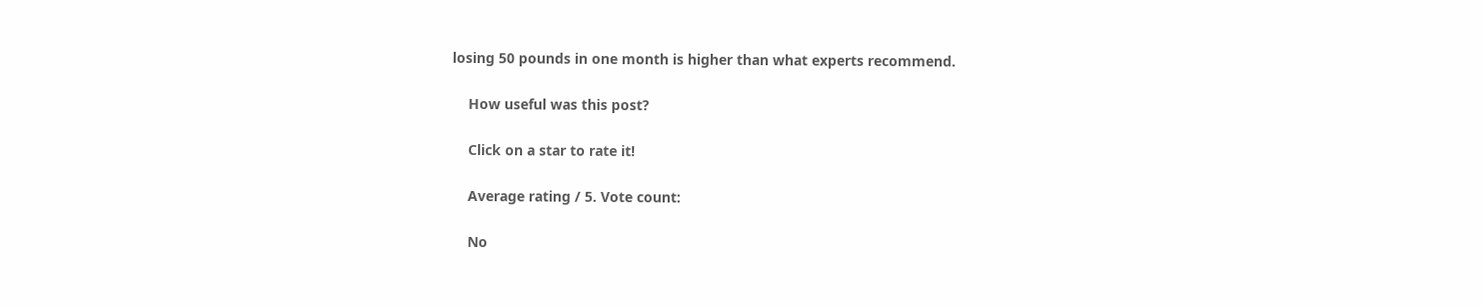losing 50 pounds in one month is higher than what experts recommend.

    How useful was this post?

    Click on a star to rate it!

    Average rating / 5. Vote count:

    No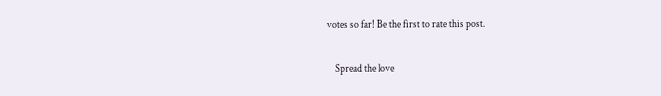votes so far! Be the first to rate this post.

    Spread the love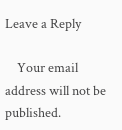Leave a Reply

    Your email address will not be published.